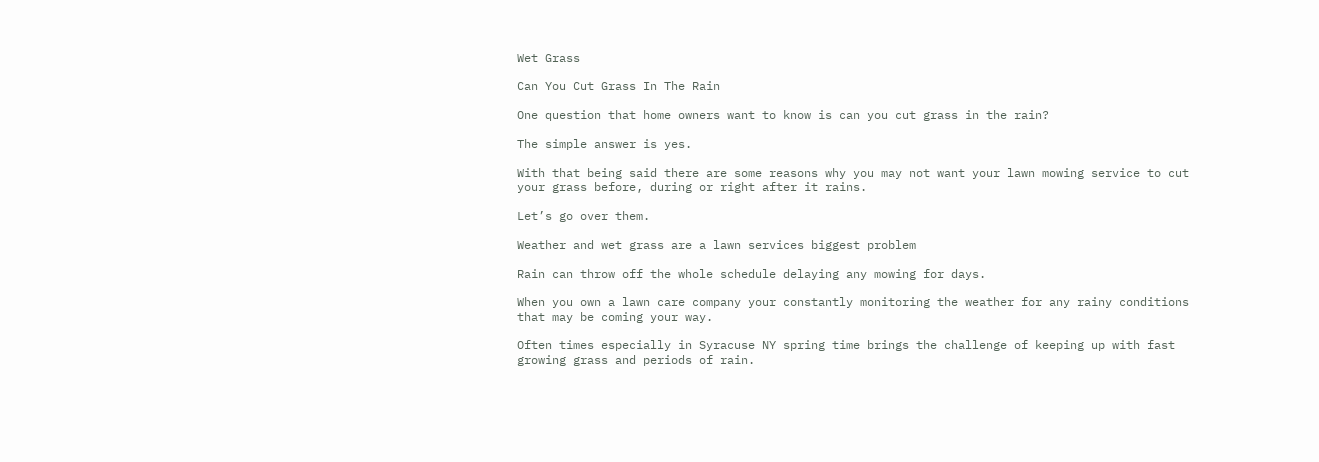Wet Grass

Can You Cut Grass In The Rain

One question that home owners want to know is can you cut grass in the rain?

The simple answer is yes.

With that being said there are some reasons why you may not want your lawn mowing service to cut your grass before, during or right after it rains.

Let’s go over them.

Weather and wet grass are a lawn services biggest problem

Rain can throw off the whole schedule delaying any mowing for days.

When you own a lawn care company your constantly monitoring the weather for any rainy conditions that may be coming your way.

Often times especially in Syracuse NY spring time brings the challenge of keeping up with fast growing grass and periods of rain.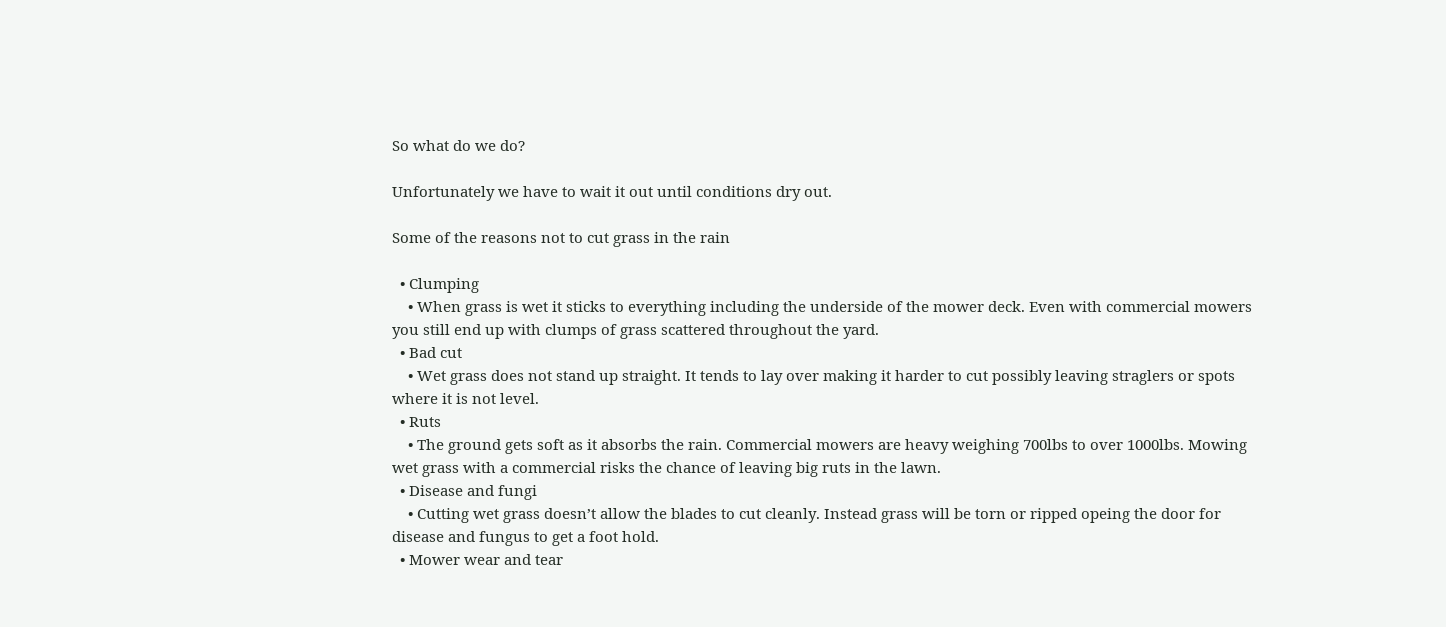So what do we do?

Unfortunately we have to wait it out until conditions dry out.

Some of the reasons not to cut grass in the rain

  • Clumping
    • When grass is wet it sticks to everything including the underside of the mower deck. Even with commercial mowers you still end up with clumps of grass scattered throughout the yard.
  • Bad cut
    • Wet grass does not stand up straight. It tends to lay over making it harder to cut possibly leaving straglers or spots where it is not level.
  • Ruts
    • The ground gets soft as it absorbs the rain. Commercial mowers are heavy weighing 700lbs to over 1000lbs. Mowing wet grass with a commercial risks the chance of leaving big ruts in the lawn.
  • Disease and fungi
    • Cutting wet grass doesn’t allow the blades to cut cleanly. Instead grass will be torn or ripped opeing the door for disease and fungus to get a foot hold.
  • Mower wear and tear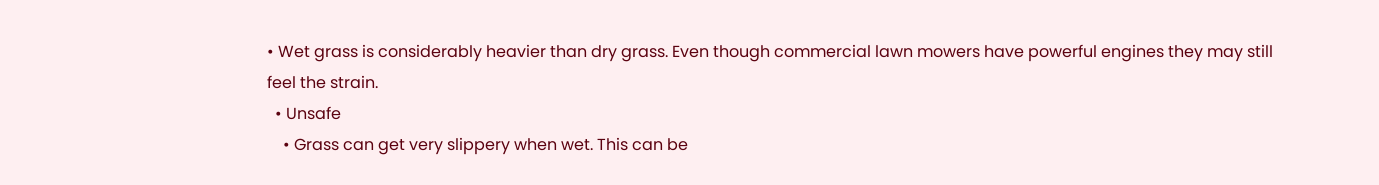• Wet grass is considerably heavier than dry grass. Even though commercial lawn mowers have powerful engines they may still feel the strain.
  • Unsafe
    • Grass can get very slippery when wet. This can be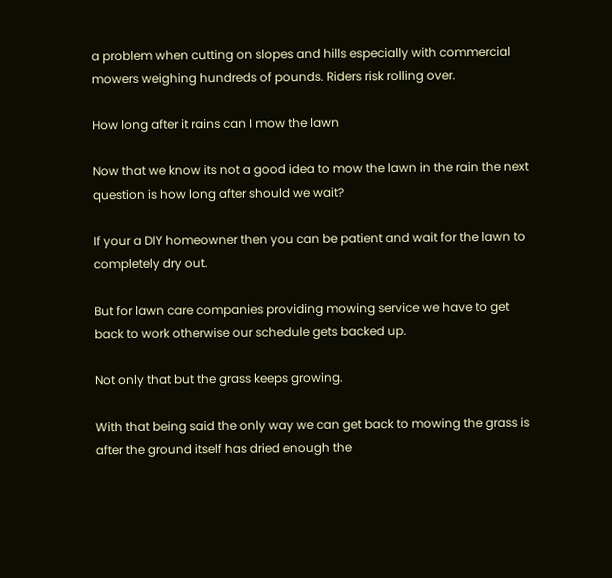a problem when cutting on slopes and hills especially with commercial mowers weighing hundreds of pounds. Riders risk rolling over.

How long after it rains can I mow the lawn

Now that we know its not a good idea to mow the lawn in the rain the next question is how long after should we wait?

If your a DIY homeowner then you can be patient and wait for the lawn to completely dry out.

But for lawn care companies providing mowing service we have to get back to work otherwise our schedule gets backed up.

Not only that but the grass keeps growing.

With that being said the only way we can get back to mowing the grass is after the ground itself has dried enough the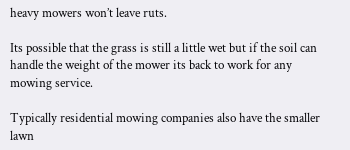heavy mowers won’t leave ruts.

Its possible that the grass is still a little wet but if the soil can handle the weight of the mower its back to work for any mowing service.

Typically residential mowing companies also have the smaller lawn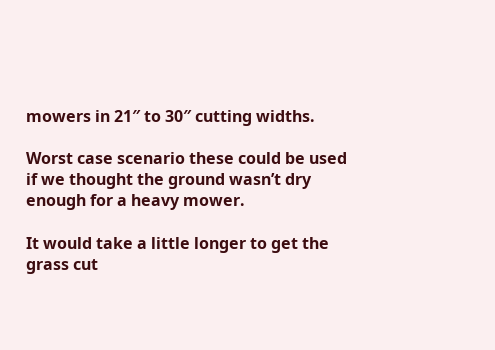mowers in 21″ to 30″ cutting widths.

Worst case scenario these could be used if we thought the ground wasn’t dry enough for a heavy mower.

It would take a little longer to get the grass cut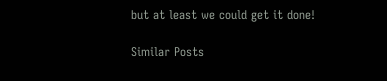but at least we could get it done!

Similar Posts